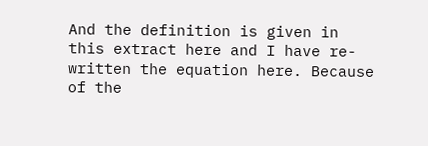And the definition is given in this extract here and I have re-written the equation here. Because of the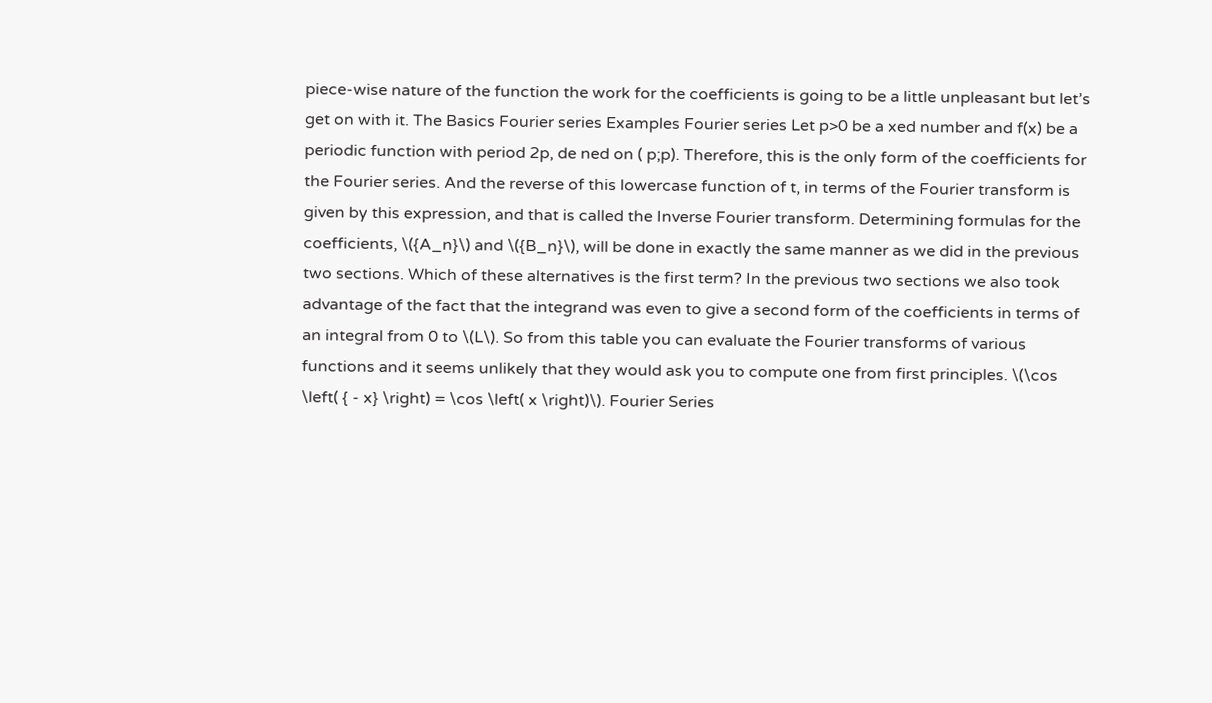piece-wise nature of the function the work for the coefficients is going to be a little unpleasant but let’s get on with it. The Basics Fourier series Examples Fourier series Let p>0 be a xed number and f(x) be a periodic function with period 2p, de ned on ( p;p). Therefore, this is the only form of the coefficients for the Fourier series. And the reverse of this lowercase function of t, in terms of the Fourier transform is given by this expression, and that is called the Inverse Fourier transform. Determining formulas for the coefficients, \({A_n}\) and \({B_n}\), will be done in exactly the same manner as we did in the previous two sections. Which of these alternatives is the first term? In the previous two sections we also took advantage of the fact that the integrand was even to give a second form of the coefficients in terms of an integral from 0 to \(L\). So from this table you can evaluate the Fourier transforms of various functions and it seems unlikely that they would ask you to compute one from first principles. \(\cos \left( { - x} \right) = \cos \left( x \right)\). Fourier Series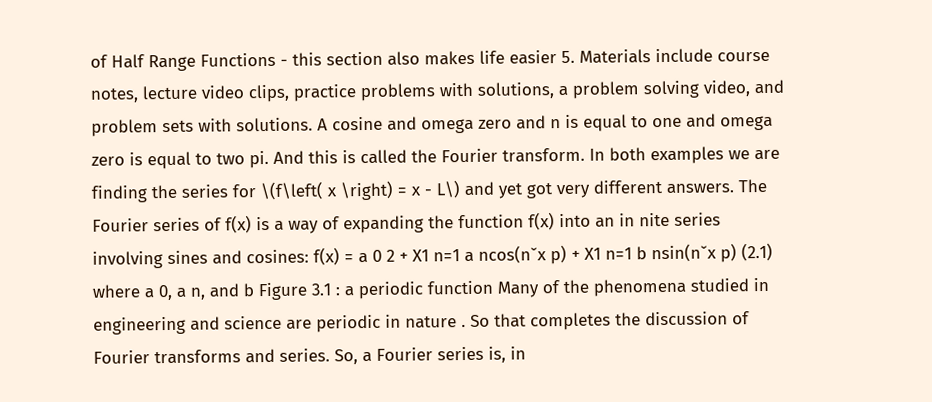of Half Range Functions - this section also makes life easier 5. Materials include course notes, lecture video clips, practice problems with solutions, a problem solving video, and problem sets with solutions. A cosine and omega zero and n is equal to one and omega zero is equal to two pi. And this is called the Fourier transform. In both examples we are finding the series for \(f\left( x \right) = x - L\) and yet got very different answers. The Fourier series of f(x) is a way of expanding the function f(x) into an in nite series involving sines and cosines: f(x) = a 0 2 + X1 n=1 a ncos(nˇx p) + X1 n=1 b nsin(nˇx p) (2.1) where a 0, a n, and b Figure 3.1 : a periodic function Many of the phenomena studied in engineering and science are periodic in nature . So that completes the discussion of Fourier transforms and series. So, a Fourier series is, in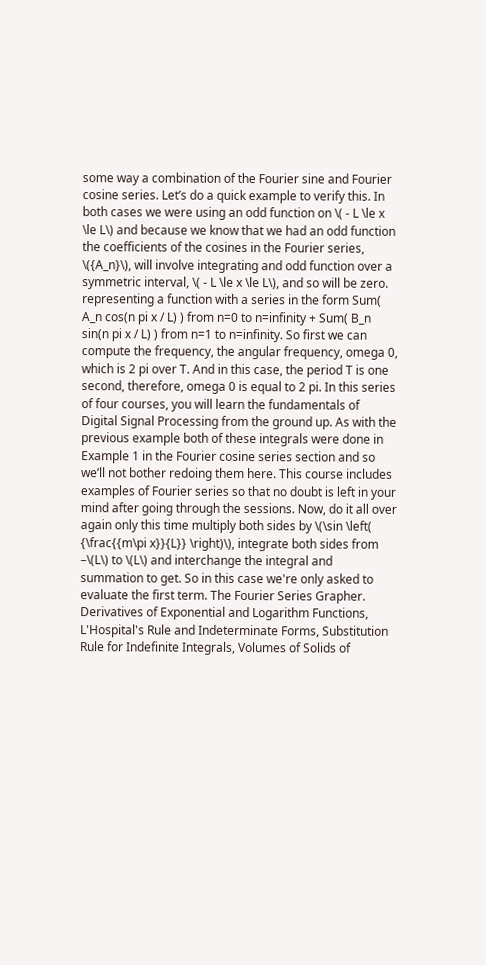some way a combination of the Fourier sine and Fourier cosine series. Let’s do a quick example to verify this. In both cases we were using an odd function on \( - L \le x \le L\) and because we know that we had an odd function the coefficients of the cosines in the Fourier series, \({A_n}\), will involve integrating and odd function over a symmetric interval, \( - L \le x \le L\), and so will be zero. representing a function with a series in the form Sum( A_n cos(n pi x / L) ) from n=0 to n=infinity + Sum( B_n sin(n pi x / L) ) from n=1 to n=infinity. So first we can compute the frequency, the angular frequency, omega 0, which is 2 pi over T. And in this case, the period T is one second, therefore, omega 0 is equal to 2 pi. In this series of four courses, you will learn the fundamentals of Digital Signal Processing from the ground up. As with the previous example both of these integrals were done in Example 1 in the Fourier cosine series section and so we’ll not bother redoing them here. This course includes examples of Fourier series so that no doubt is left in your mind after going through the sessions. Now, do it all over again only this time multiply both sides by \(\sin \left( {\frac{{m\pi x}}{L}} \right)\), integrate both sides from –\(L\) to \(L\) and interchange the integral and summation to get. So in this case we're only asked to evaluate the first term. The Fourier Series Grapher. Derivatives of Exponential and Logarithm Functions, L'Hospital's Rule and Indeterminate Forms, Substitution Rule for Indefinite Integrals, Volumes of Solids of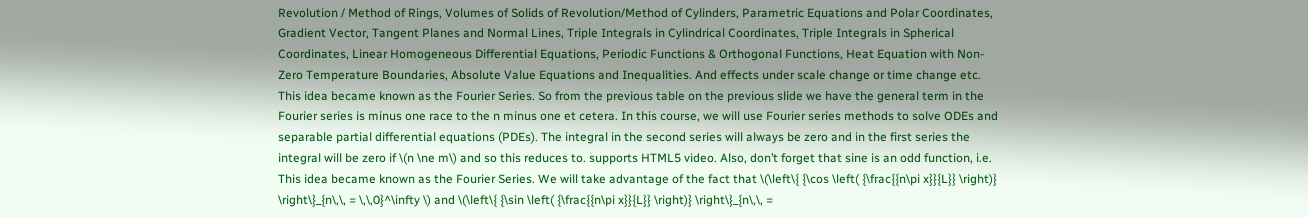Revolution / Method of Rings, Volumes of Solids of Revolution/Method of Cylinders, Parametric Equations and Polar Coordinates, Gradient Vector, Tangent Planes and Normal Lines, Triple Integrals in Cylindrical Coordinates, Triple Integrals in Spherical Coordinates, Linear Homogeneous Differential Equations, Periodic Functions & Orthogonal Functions, Heat Equation with Non-Zero Temperature Boundaries, Absolute Value Equations and Inequalities. And effects under scale change or time change etc. This idea became known as the Fourier Series. So from the previous table on the previous slide we have the general term in the Fourier series is minus one race to the n minus one et cetera. In this course, we will use Fourier series methods to solve ODEs and separable partial differential equations (PDEs). The integral in the second series will always be zero and in the first series the integral will be zero if \(n \ne m\) and so this reduces to. supports HTML5 video. Also, don’t forget that sine is an odd function, i.e. This idea became known as the Fourier Series. We will take advantage of the fact that \(\left\{ {\cos \left( {\frac{{n\pi x}}{L}} \right)} \right\}_{n\,\, = \,\,0}^\infty \) and \(\left\{ {\sin \left( {\frac{{n\pi x}}{L}} \right)} \right\}_{n\,\, =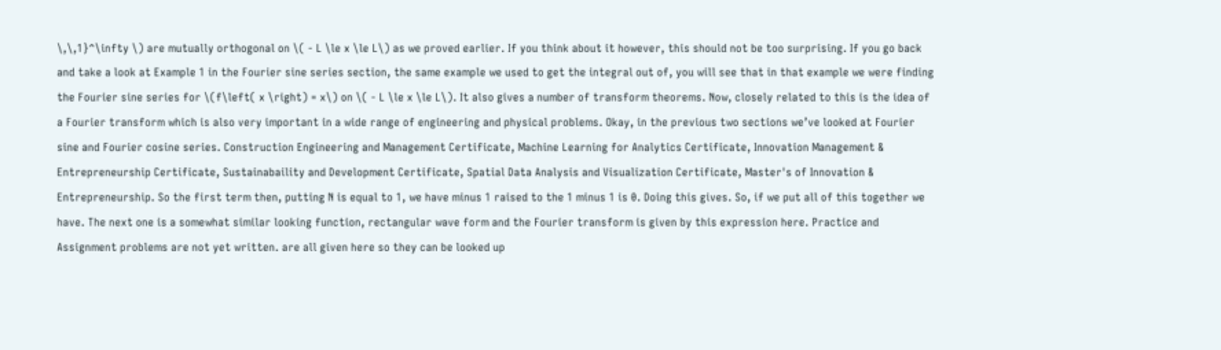\,\,1}^\infty \) are mutually orthogonal on \( - L \le x \le L\) as we proved earlier. If you think about it however, this should not be too surprising. If you go back and take a look at Example 1 in the Fourier sine series section, the same example we used to get the integral out of, you will see that in that example we were finding the Fourier sine series for \(f\left( x \right) = x\) on \( - L \le x \le L\). It also gives a number of transform theorems. Now, closely related to this is the idea of a Fourier transform which is also very important in a wide range of engineering and physical problems. Okay, in the previous two sections we’ve looked at Fourier sine and Fourier cosine series. Construction Engineering and Management Certificate, Machine Learning for Analytics Certificate, Innovation Management & Entrepreneurship Certificate, Sustainabaility and Development Certificate, Spatial Data Analysis and Visualization Certificate, Master's of Innovation & Entrepreneurship. So the first term then, putting N is equal to 1, we have minus 1 raised to the 1 minus 1 is 0. Doing this gives. So, if we put all of this together we have. The next one is a somewhat similar looking function, rectangular wave form and the Fourier transform is given by this expression here. Practice and Assignment problems are not yet written. are all given here so they can be looked up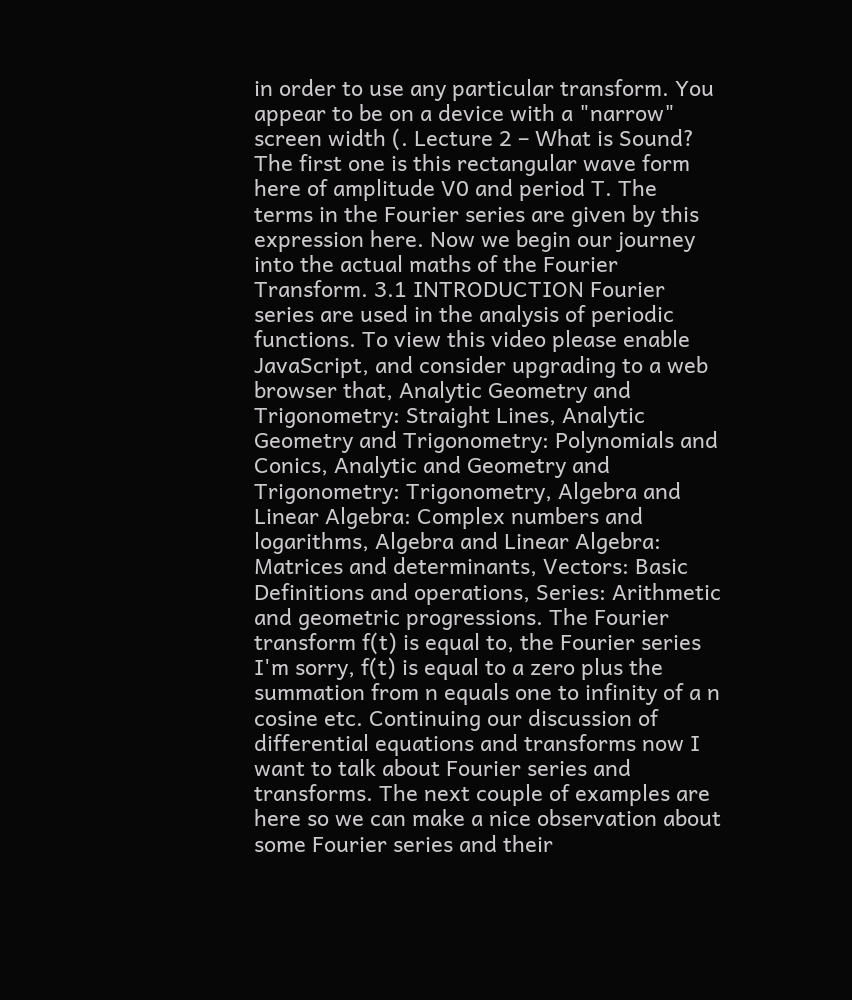in order to use any particular transform. You appear to be on a device with a "narrow" screen width (. Lecture 2 – What is Sound? The first one is this rectangular wave form here of amplitude V0 and period T. The terms in the Fourier series are given by this expression here. Now we begin our journey into the actual maths of the Fourier Transform. 3.1 INTRODUCTION Fourier series are used in the analysis of periodic functions. To view this video please enable JavaScript, and consider upgrading to a web browser that, Analytic Geometry and Trigonometry: Straight Lines, Analytic Geometry and Trigonometry: Polynomials and Conics, Analytic and Geometry and Trigonometry: Trigonometry, Algebra and Linear Algebra: Complex numbers and logarithms, Algebra and Linear Algebra: Matrices and determinants, Vectors: Basic Definitions and operations, Series: Arithmetic and geometric progressions. The Fourier transform f(t) is equal to, the Fourier series I'm sorry, f(t) is equal to a zero plus the summation from n equals one to infinity of a n cosine etc. Continuing our discussion of differential equations and transforms now I want to talk about Fourier series and transforms. The next couple of examples are here so we can make a nice observation about some Fourier series and their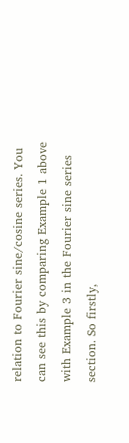relation to Fourier sine/cosine series. You can see this by comparing Example 1 above with Example 3 in the Fourier sine series section. So firstly,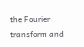the Fourier transform and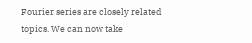Fourier series are closely related topics. We can now take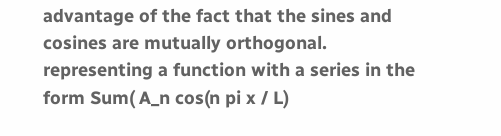advantage of the fact that the sines and cosines are mutually orthogonal. representing a function with a series in the form Sum( A_n cos(n pi x / L)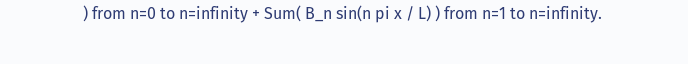) from n=0 to n=infinity + Sum( B_n sin(n pi x / L) ) from n=1 to n=infinity.